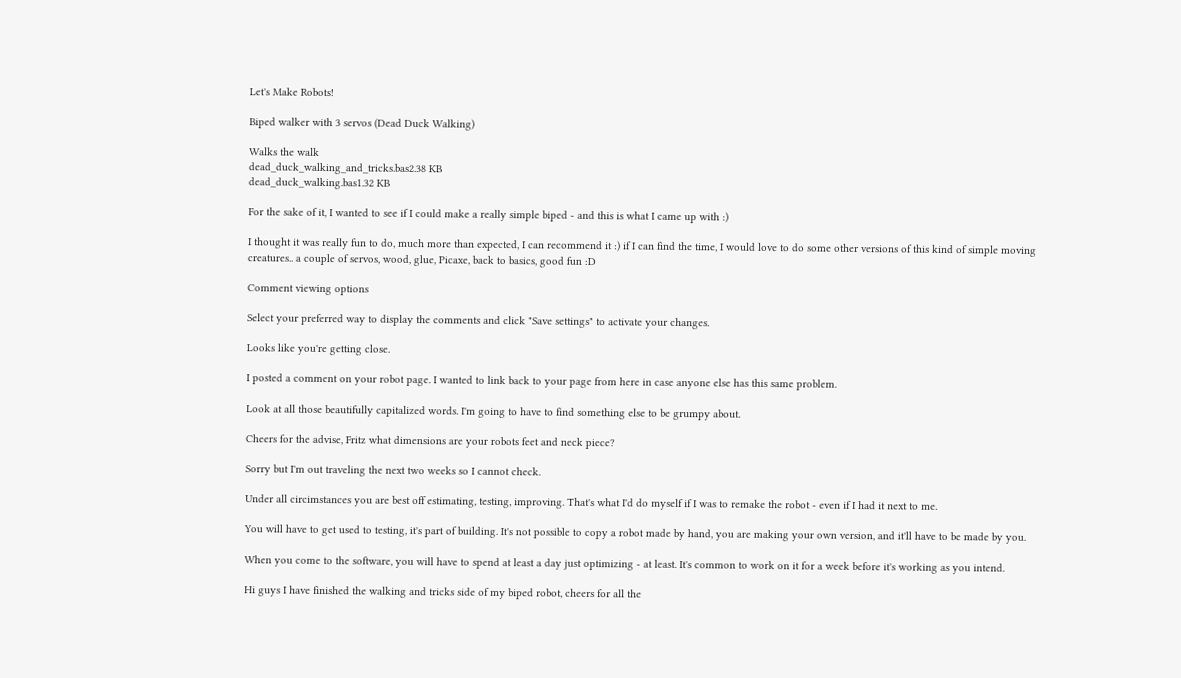Let's Make Robots!

Biped walker with 3 servos (Dead Duck Walking)

Walks the walk
dead_duck_walking_and_tricks.bas2.38 KB
dead_duck_walking.bas1.32 KB

For the sake of it, I wanted to see if I could make a really simple biped - and this is what I came up with :)

I thought it was really fun to do, much more than expected, I can recommend it :) if I can find the time, I would love to do some other versions of this kind of simple moving creatures.. a couple of servos, wood, glue, Picaxe, back to basics, good fun :D

Comment viewing options

Select your preferred way to display the comments and click "Save settings" to activate your changes.

Looks like you're getting close.

I posted a comment on your robot page. I wanted to link back to your page from here in case anyone else has this same problem.

Look at all those beautifully capitalized words. I'm going to have to find something else to be grumpy about.

Cheers for the advise, Fritz what dimensions are your robots feet and neck piece?

Sorry but I'm out traveling the next two weeks so I cannot check.

Under all circimstances you are best off estimating, testing, improving. That's what I'd do myself if I was to remake the robot - even if I had it next to me.

You will have to get used to testing, it's part of building. It's not possible to copy a robot made by hand, you are making your own version, and it'll have to be made by you.

When you come to the software, you will have to spend at least a day just optimizing - at least. It's common to work on it for a week before it's working as you intend.

Hi guys I have finished the walking and tricks side of my biped robot, cheers for all the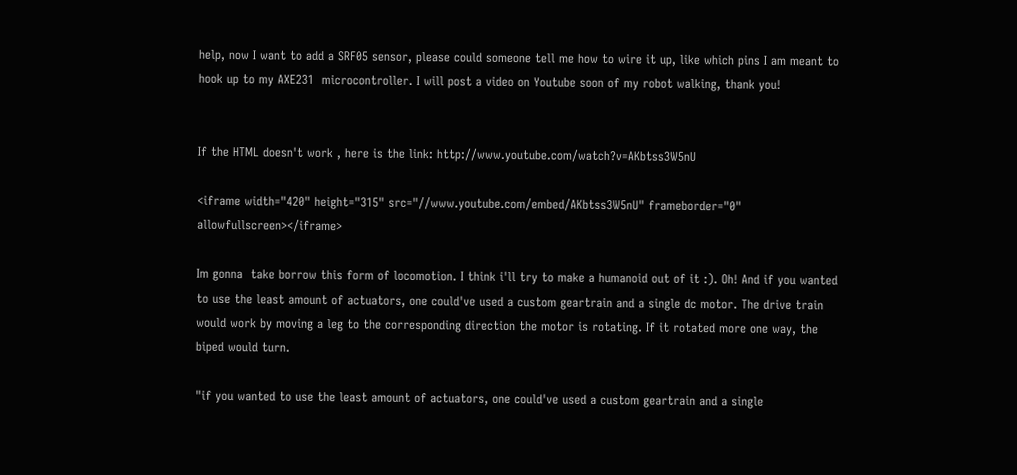help, now I want to add a SRF05 sensor, please could someone tell me how to wire it up, like which pins I am meant to hook up to my AXE231  microcontroller. I will post a video on Youtube soon of my robot walking, thank you!


If the HTML doesn't work , here is the link: http://www.youtube.com/watch?v=AKbtss3W5nU

<iframe width="420" height="315" src="//www.youtube.com/embed/AKbtss3W5nU" frameborder="0" allowfullscreen></iframe>

Im gonna  take borrow this form of locomotion. I think i'll try to make a humanoid out of it :). Oh! And if you wanted to use the least amount of actuators, one could've used a custom geartrain and a single dc motor. The drive train would work by moving a leg to the corresponding direction the motor is rotating. If it rotated more one way, the biped would turn.

"if you wanted to use the least amount of actuators, one could've used a custom geartrain and a single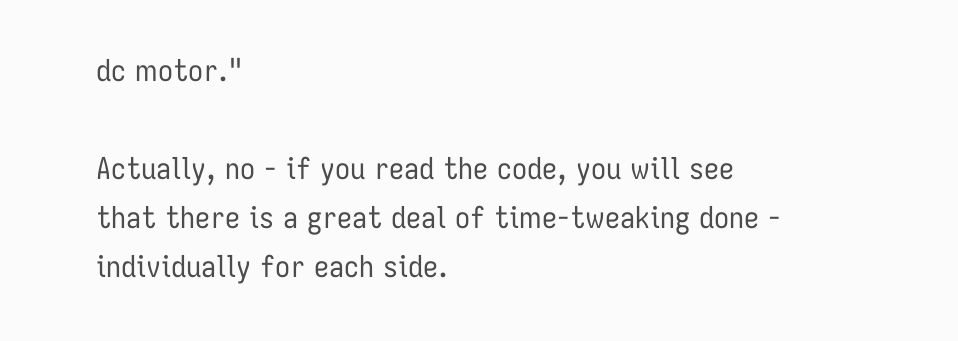dc motor."

Actually, no - if you read the code, you will see that there is a great deal of time-tweaking done - individually for each side.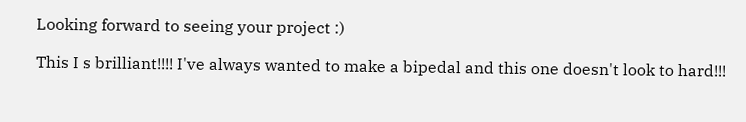Looking forward to seeing your project :)

This I s brilliant!!!! I've always wanted to make a bipedal and this one doesn't look to hard!!!